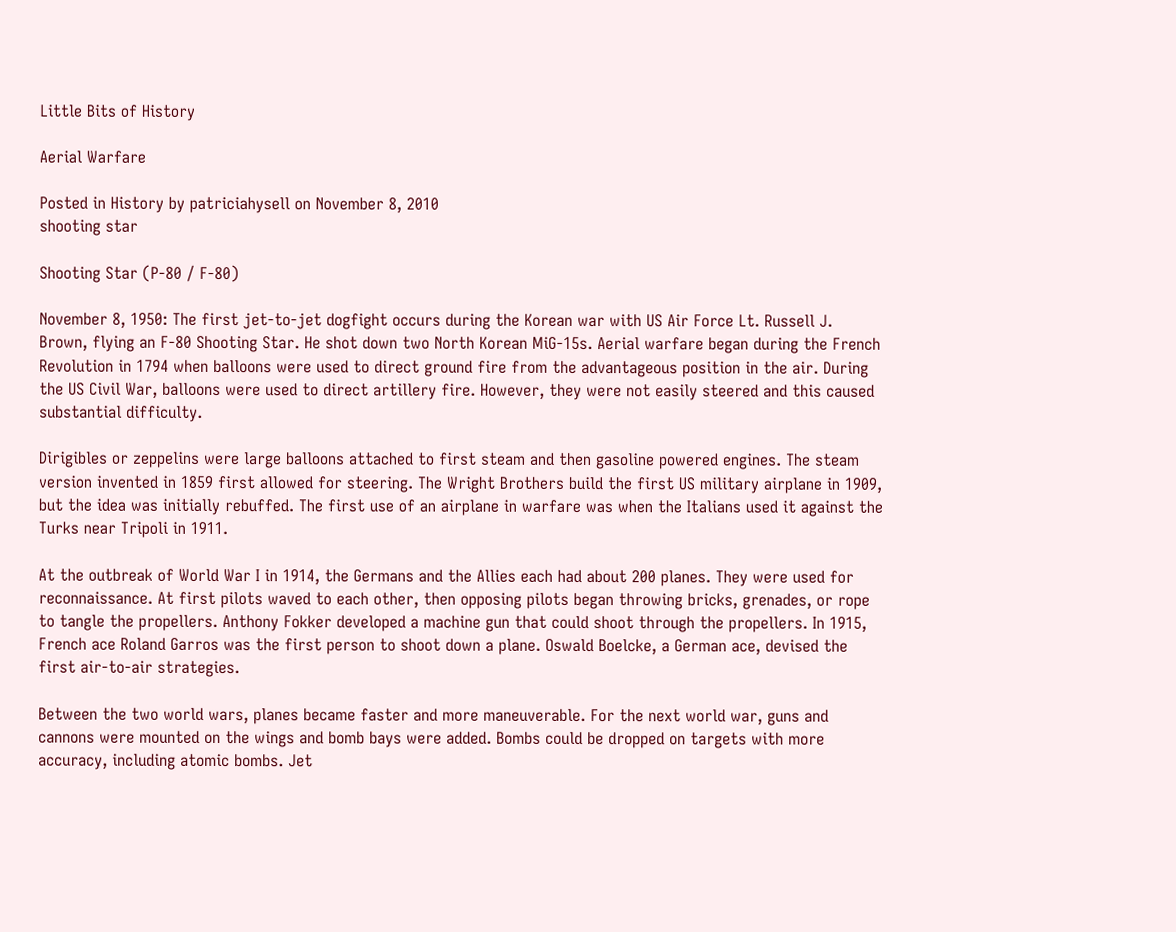Little Bits of History

Aerial Warfare

Posted in History by patriciahysell on November 8, 2010
shooting star

Shooting Star (P-80 / F-80)

November 8, 1950: The first jet-to-jet dogfight occurs during the Korean war with US Air Force Lt. Russell J. Brown, flying an F-80 Shooting Star. He shot down two North Korean MiG-15s. Aerial warfare began during the French Revolution in 1794 when balloons were used to direct ground fire from the advantageous position in the air. During the US Civil War, balloons were used to direct artillery fire. However, they were not easily steered and this caused substantial difficulty.

Dirigibles or zeppelins were large balloons attached to first steam and then gasoline powered engines. The steam version invented in 1859 first allowed for steering. The Wright Brothers build the first US military airplane in 1909, but the idea was initially rebuffed. The first use of an airplane in warfare was when the Italians used it against the Turks near Tripoli in 1911.

At the outbreak of World War I in 1914, the Germans and the Allies each had about 200 planes. They were used for reconnaissance. At first pilots waved to each other, then opposing pilots began throwing bricks, grenades, or rope to tangle the propellers. Anthony Fokker developed a machine gun that could shoot through the propellers. In 1915, French ace Roland Garros was the first person to shoot down a plane. Oswald Boelcke, a German ace, devised the first air-to-air strategies.

Between the two world wars, planes became faster and more maneuverable. For the next world war, guns and cannons were mounted on the wings and bomb bays were added. Bombs could be dropped on targets with more accuracy, including atomic bombs. Jet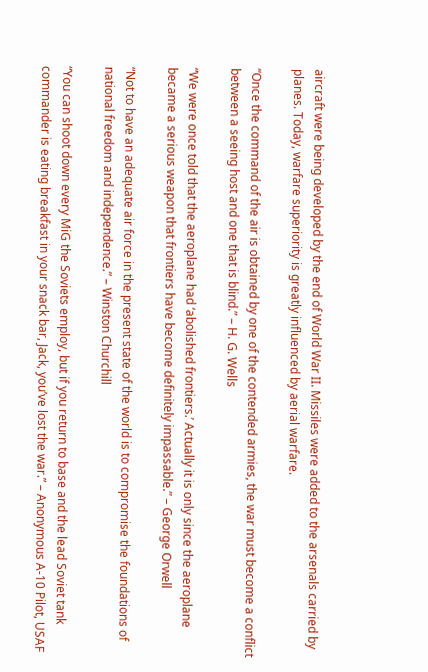aircraft were being developed by the end of World War II. Missiles were added to the arsenals carried by planes. Today, warfare superiority is greatly influenced by aerial warfare.

“Once the command of the air is obtained by one of the contended armies, the war must become a conflict between a seeing host and one that is blind.” – H. G. Wells

“We were once told that the aeroplane had ‘abolished frontiers.’ Actually it is only since the aeroplane became a serious weapon that frontiers have become definitely impassable.” – George Orwell

“Not to have an adequate air force in the present state of the world is to compromise the foundations of national freedom and independence.” – Winston Churchill

“You can shoot down every MiG the Soviets employ, but if you return to base and the lead Soviet tank commander is eating breakfast in your snack bar, Jack, you’ve lost the war.” – Anonymous A-10 Pilot, USAF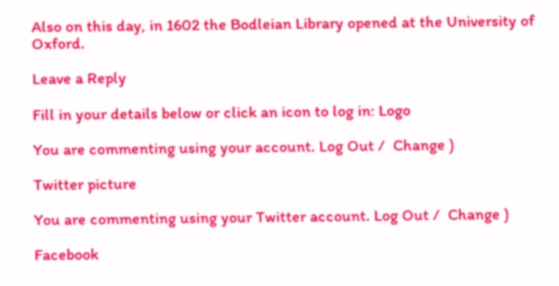Also on this day, in 1602 the Bodleian Library opened at the University of Oxford.

Leave a Reply

Fill in your details below or click an icon to log in: Logo

You are commenting using your account. Log Out /  Change )

Twitter picture

You are commenting using your Twitter account. Log Out /  Change )

Facebook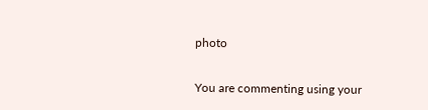photo

You are commenting using your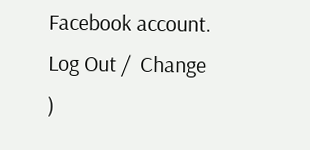Facebook account. Log Out /  Change )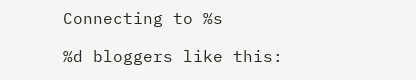Connecting to %s

%d bloggers like this: